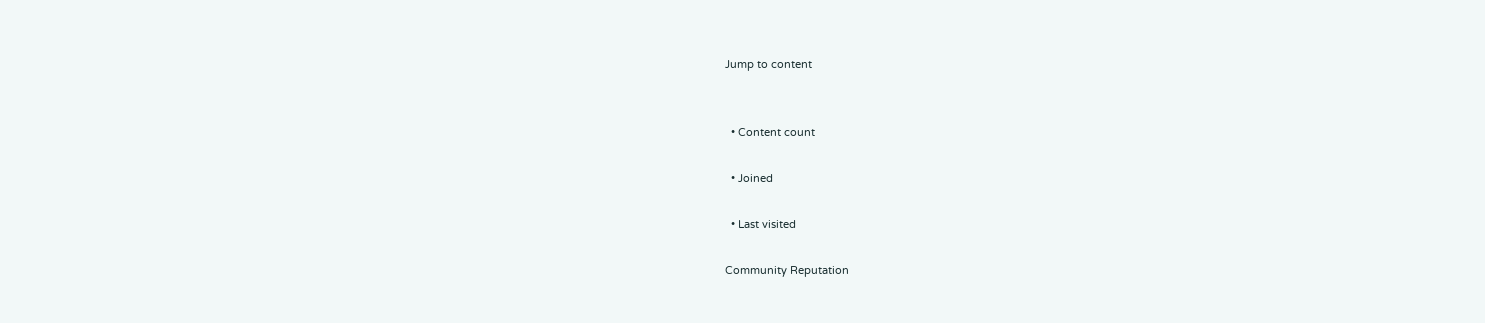Jump to content


  • Content count

  • Joined

  • Last visited

Community Reputation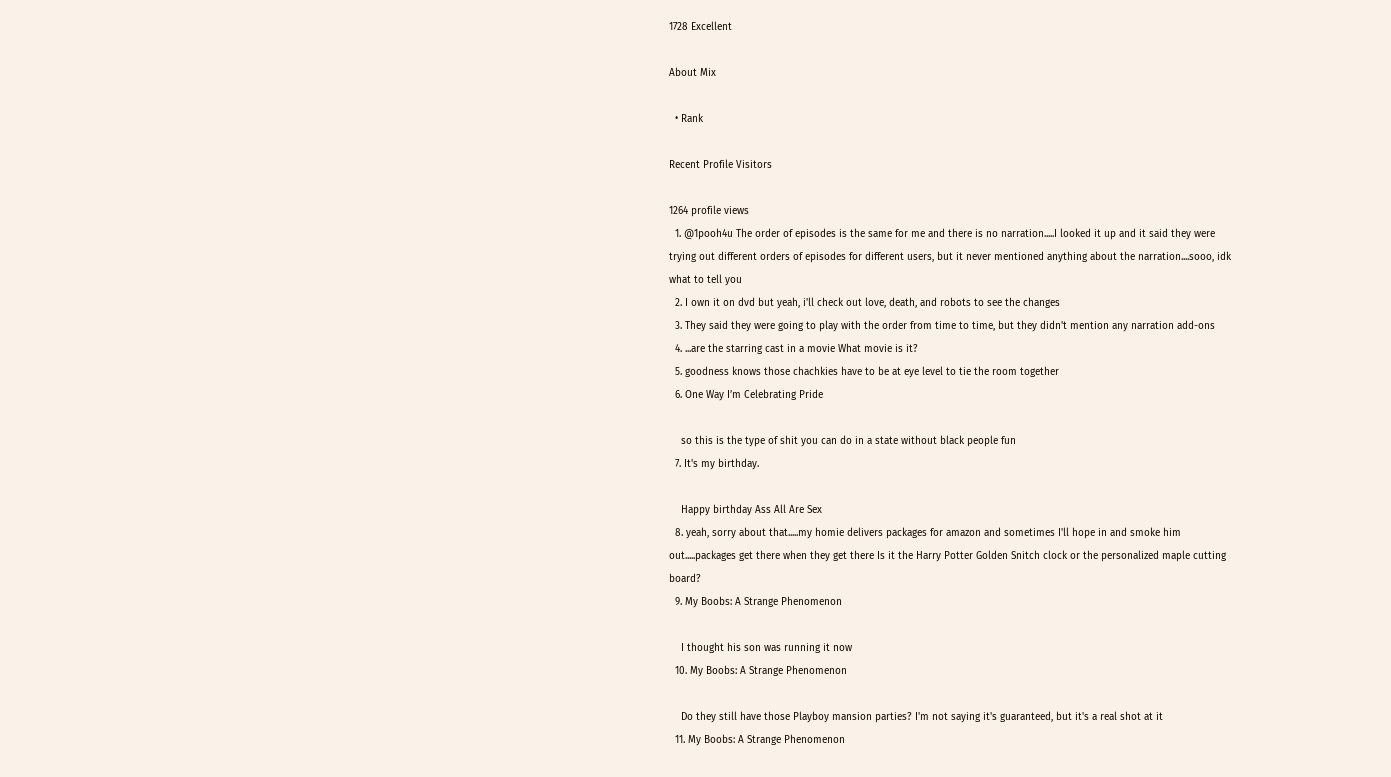1728 Excellent

About Mix

  • Rank

Recent Profile Visitors

1264 profile views
  1. @1pooh4u The order of episodes is the same for me and there is no narration.....I looked it up and it said they were trying out different orders of episodes for different users, but it never mentioned anything about the narration....sooo, idk what to tell you
  2. I own it on dvd but yeah, i'll check out love, death, and robots to see the changes
  3. They said they were going to play with the order from time to time, but they didn't mention any narration add-ons
  4. ...are the starring cast in a movie What movie is it?
  5. goodness knows those chachkies have to be at eye level to tie the room together
  6. One Way I’m Celebrating Pride

    so this is the type of shit you can do in a state without black people fun
  7. It's my birthday.

    Happy birthday Ass All Are Sex
  8. yeah, sorry about that.....my homie delivers packages for amazon and sometimes I'll hope in and smoke him out.....packages get there when they get there Is it the Harry Potter Golden Snitch clock or the personalized maple cutting board?
  9. My Boobs: A Strange Phenomenon

    I thought his son was running it now
  10. My Boobs: A Strange Phenomenon

    Do they still have those Playboy mansion parties? I'm not saying it's guaranteed, but it's a real shot at it
  11. My Boobs: A Strange Phenomenon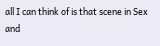all I can think of is that scene in Sex and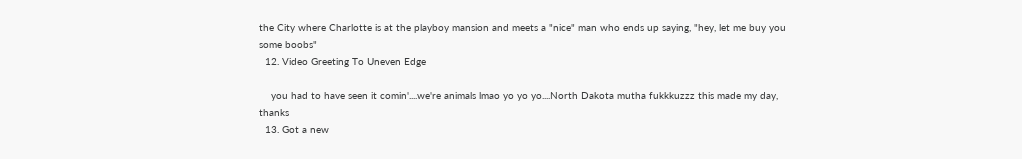the City where Charlotte is at the playboy mansion and meets a "nice" man who ends up saying, "hey, let me buy you some boobs"
  12. Video Greeting To Uneven Edge

    you had to have seen it comin'....we're animals lmao yo yo yo....North Dakota mutha fukkkuzzz this made my day, thanks
  13. Got a new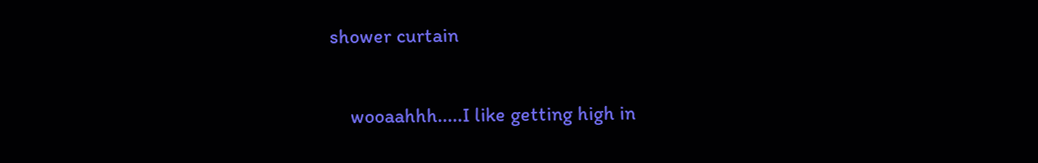shower curtain

    wooaahhh.....I like getting high in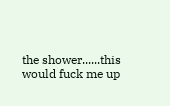the shower......this would fuck me up